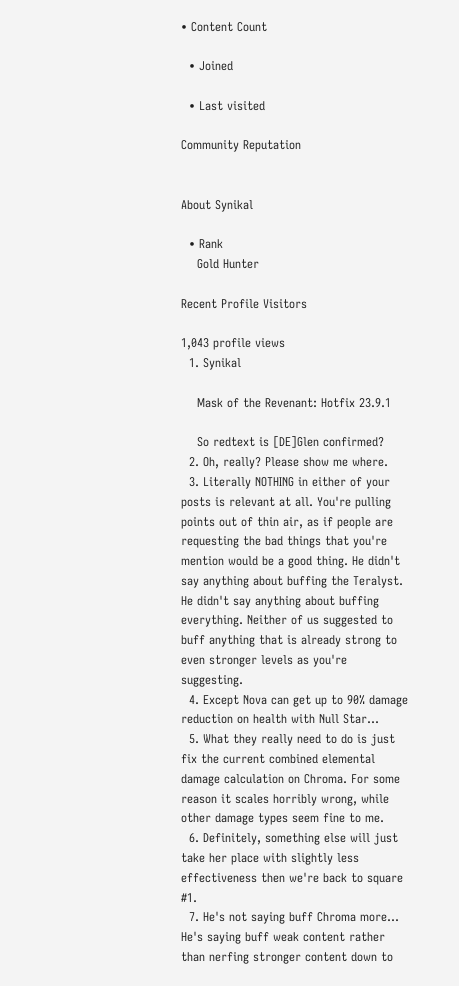• Content Count

  • Joined

  • Last visited

Community Reputation


About Synikal

  • Rank
    Gold Hunter

Recent Profile Visitors

1,043 profile views
  1. Synikal

    Mask of the Revenant: Hotfix 23.9.1

    So redtext is [DE]Glen confirmed?
  2. Oh, really? Please show me where.
  3. Literally NOTHING in either of your posts is relevant at all. You're pulling points out of thin air, as if people are requesting the bad things that you're mention would be a good thing. He didn't say anything about buffing the Teralyst. He didn't say anything about buffing everything. Neither of us suggested to buff anything that is already strong to even stronger levels as you're suggesting.
  4. Except Nova can get up to 90% damage reduction on health with Null Star...
  5. What they really need to do is just fix the current combined elemental damage calculation on Chroma. For some reason it scales horribly wrong, while other damage types seem fine to me.
  6. Definitely, something else will just take her place with slightly less effectiveness then we're back to square #1.
  7. He's not saying buff Chroma more... He's saying buff weak content rather than nerfing stronger content down to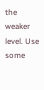the weaker level. Use some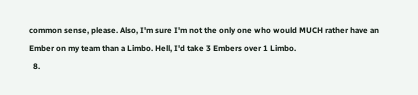common sense, please. Also, I'm sure I'm not the only one who would MUCH rather have an Ember on my team than a Limbo. Hell, I'd take 3 Embers over 1 Limbo.
  8.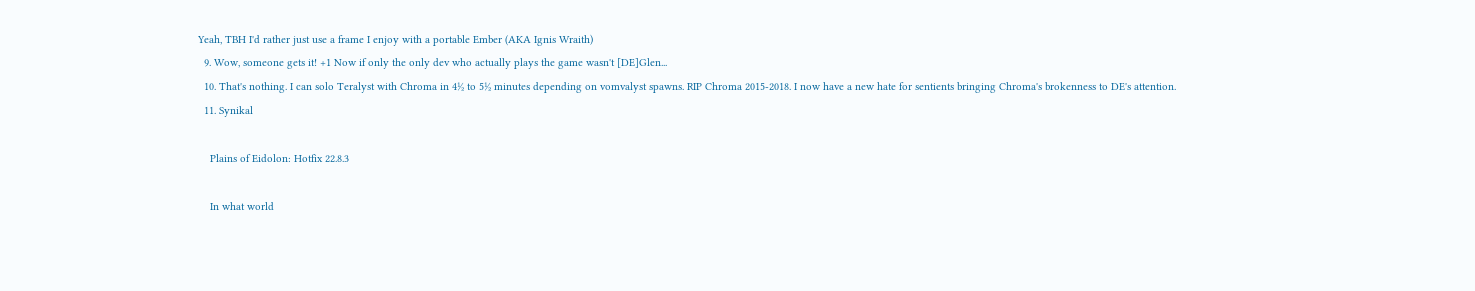Yeah, TBH I'd rather just use a frame I enjoy with a portable Ember (AKA Ignis Wraith)
  9. Wow, someone gets it! +1 Now if only the only dev who actually plays the game wasn't [DE]Glen...
  10. That's nothing. I can solo Teralyst with Chroma in 4½ to 5½ minutes depending on vomvalyst spawns. RIP Chroma 2015-2018. I now have a new hate for sentients bringing Chroma's brokenness to DE's attention.
  11. Synikal

    Plains of Eidolon: Hotfix 22.8.3

    In what world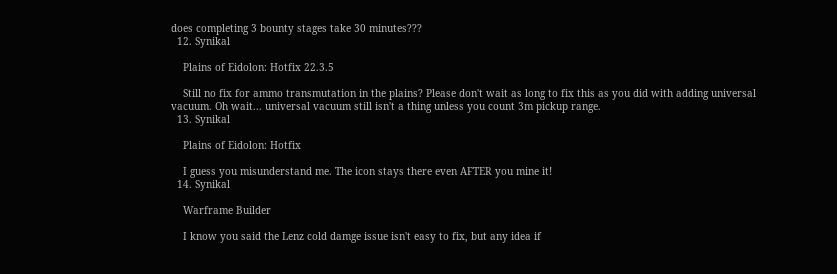does completing 3 bounty stages take 30 minutes???
  12. Synikal

    Plains of Eidolon: Hotfix 22.3.5

    Still no fix for ammo transmutation in the plains? Please don't wait as long to fix this as you did with adding universal vacuum. Oh wait... universal vacuum still isn't a thing unless you count 3m pickup range.
  13. Synikal

    Plains of Eidolon: Hotfix

    I guess you misunderstand me. The icon stays there even AFTER you mine it!
  14. Synikal

    Warframe Builder

    I know you said the Lenz cold damge issue isn't easy to fix, but any idea if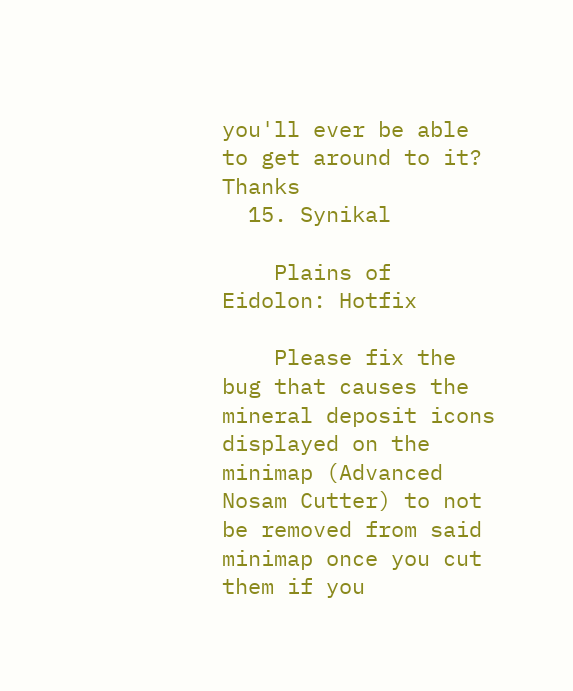you'll ever be able to get around to it? Thanks
  15. Synikal

    Plains of Eidolon: Hotfix

    Please fix the bug that causes the mineral deposit icons displayed on the minimap (Advanced Nosam Cutter) to not be removed from said minimap once you cut them if you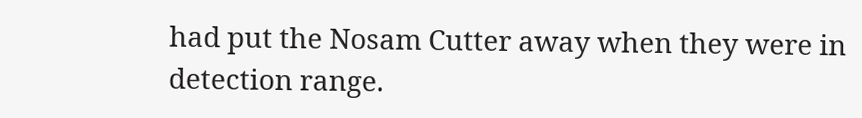had put the Nosam Cutter away when they were in detection range.